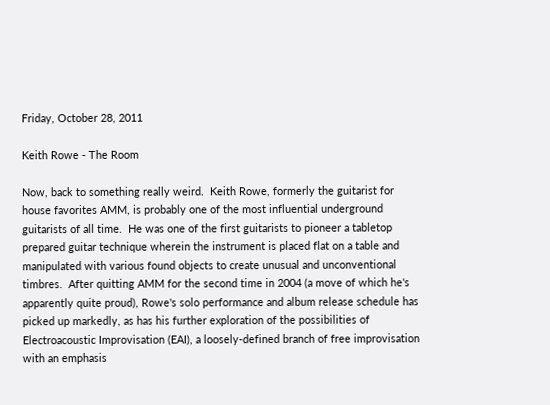Friday, October 28, 2011

Keith Rowe - The Room

Now, back to something really weird.  Keith Rowe, formerly the guitarist for house favorites AMM, is probably one of the most influential underground guitarists of all time.  He was one of the first guitarists to pioneer a tabletop prepared guitar technique wherein the instrument is placed flat on a table and manipulated with various found objects to create unusual and unconventional timbres.  After quitting AMM for the second time in 2004 (a move of which he's apparently quite proud), Rowe's solo performance and album release schedule has picked up markedly, as has his further exploration of the possibilities of Electroacoustic Improvisation (EAI), a loosely-defined branch of free improvisation with an emphasis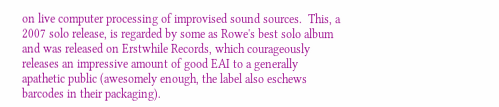on live computer processing of improvised sound sources.  This, a 2007 solo release, is regarded by some as Rowe's best solo album and was released on Erstwhile Records, which courageously releases an impressive amount of good EAI to a generally apathetic public (awesomely enough, the label also eschews barcodes in their packaging).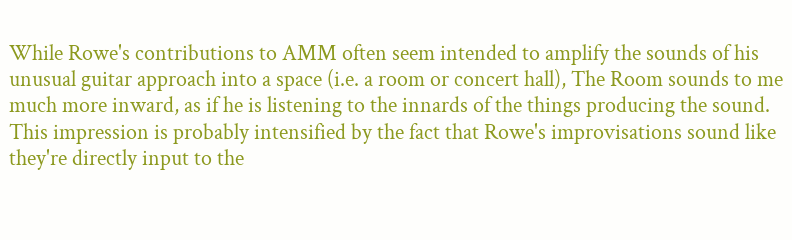While Rowe's contributions to AMM often seem intended to amplify the sounds of his unusual guitar approach into a space (i.e. a room or concert hall), The Room sounds to me much more inward, as if he is listening to the innards of the things producing the sound.  This impression is probably intensified by the fact that Rowe's improvisations sound like they're directly input to the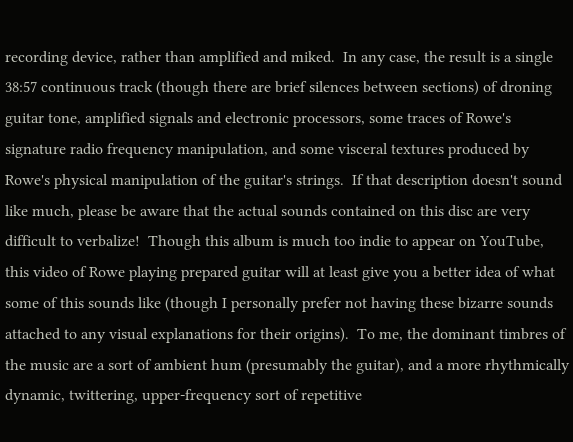recording device, rather than amplified and miked.  In any case, the result is a single 38:57 continuous track (though there are brief silences between sections) of droning guitar tone, amplified signals and electronic processors, some traces of Rowe's signature radio frequency manipulation, and some visceral textures produced by Rowe's physical manipulation of the guitar's strings.  If that description doesn't sound like much, please be aware that the actual sounds contained on this disc are very difficult to verbalize!  Though this album is much too indie to appear on YouTube, this video of Rowe playing prepared guitar will at least give you a better idea of what some of this sounds like (though I personally prefer not having these bizarre sounds attached to any visual explanations for their origins).  To me, the dominant timbres of the music are a sort of ambient hum (presumably the guitar), and a more rhythmically dynamic, twittering, upper-frequency sort of repetitive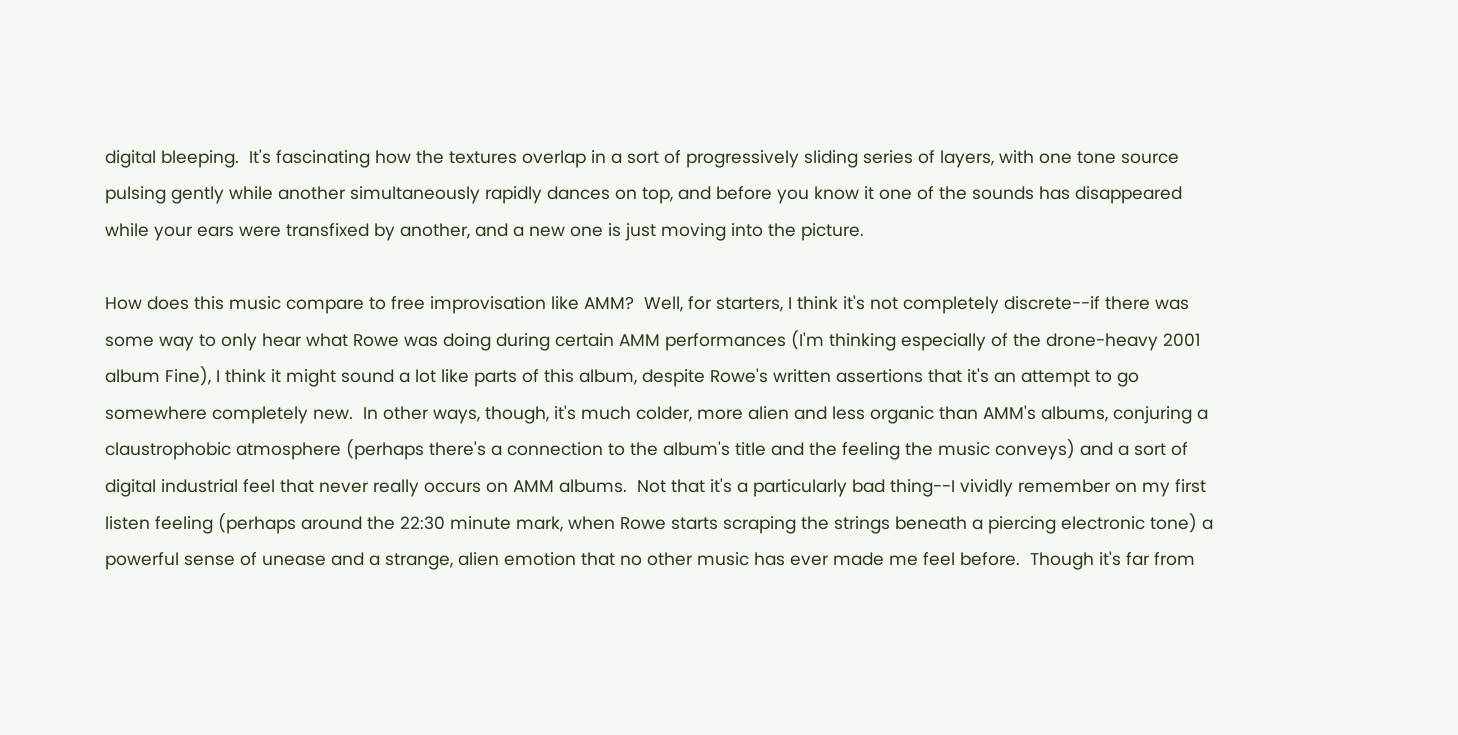digital bleeping.  It's fascinating how the textures overlap in a sort of progressively sliding series of layers, with one tone source pulsing gently while another simultaneously rapidly dances on top, and before you know it one of the sounds has disappeared while your ears were transfixed by another, and a new one is just moving into the picture.

How does this music compare to free improvisation like AMM?  Well, for starters, I think it's not completely discrete--if there was some way to only hear what Rowe was doing during certain AMM performances (I'm thinking especially of the drone-heavy 2001 album Fine), I think it might sound a lot like parts of this album, despite Rowe's written assertions that it's an attempt to go somewhere completely new.  In other ways, though, it's much colder, more alien and less organic than AMM's albums, conjuring a claustrophobic atmosphere (perhaps there's a connection to the album's title and the feeling the music conveys) and a sort of digital industrial feel that never really occurs on AMM albums.  Not that it's a particularly bad thing--I vividly remember on my first listen feeling (perhaps around the 22:30 minute mark, when Rowe starts scraping the strings beneath a piercing electronic tone) a powerful sense of unease and a strange, alien emotion that no other music has ever made me feel before.  Though it's far from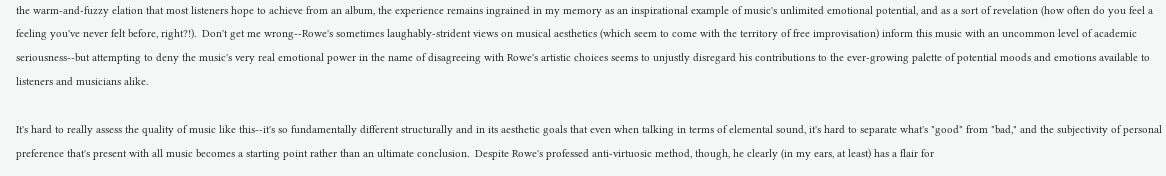the warm-and-fuzzy elation that most listeners hope to achieve from an album, the experience remains ingrained in my memory as an inspirational example of music's unlimited emotional potential, and as a sort of revelation (how often do you feel a feeling you've never felt before, right?!).  Don't get me wrong--Rowe's sometimes laughably-strident views on musical aesthetics (which seem to come with the territory of free improvisation) inform this music with an uncommon level of academic seriousness--but attempting to deny the music's very real emotional power in the name of disagreeing with Rowe's artistic choices seems to unjustly disregard his contributions to the ever-growing palette of potential moods and emotions available to listeners and musicians alike.

It's hard to really assess the quality of music like this--it's so fundamentally different structurally and in its aesthetic goals that even when talking in terms of elemental sound, it's hard to separate what's "good" from "bad," and the subjectivity of personal preference that's present with all music becomes a starting point rather than an ultimate conclusion.  Despite Rowe's professed anti-virtuosic method, though, he clearly (in my ears, at least) has a flair for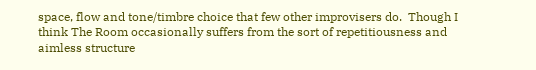space, flow and tone/timbre choice that few other improvisers do.  Though I think The Room occasionally suffers from the sort of repetitiousness and aimless structure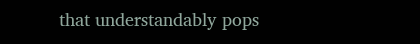that understandably pops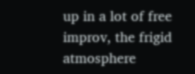up in a lot of free improv, the frigid atmosphere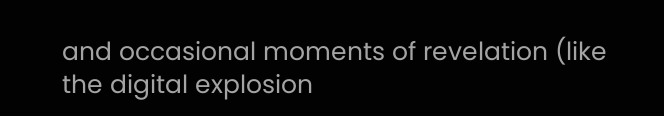and occasional moments of revelation (like the digital explosion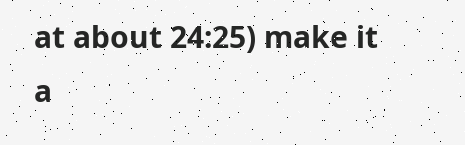at about 24:25) make it a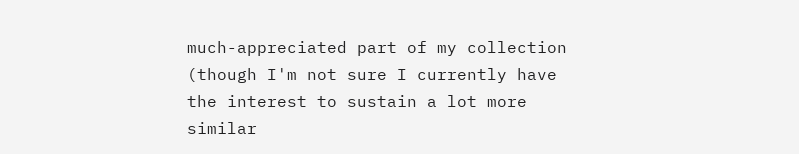much-appreciated part of my collection (though I'm not sure I currently have the interest to sustain a lot more similar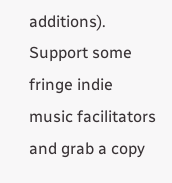additions).  Support some fringe indie music facilitators and grab a copy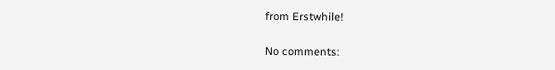from Erstwhile!

No comments: